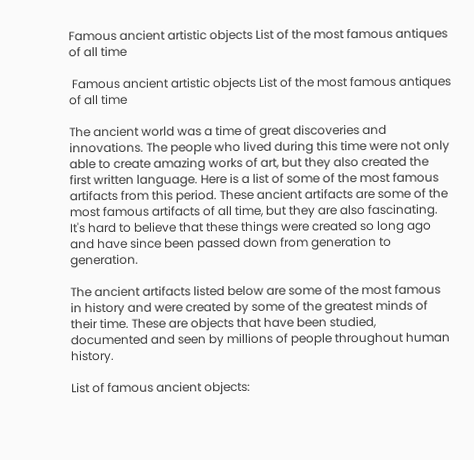Famous ancient artistic objects List of the most famous antiques of all time

 Famous ancient artistic objects List of the most famous antiques of all time

The ancient world was a time of great discoveries and innovations. The people who lived during this time were not only able to create amazing works of art, but they also created the first written language. Here is a list of some of the most famous artifacts from this period. These ancient artifacts are some of the most famous artifacts of all time, but they are also fascinating. It's hard to believe that these things were created so long ago and have since been passed down from generation to generation.

The ancient artifacts listed below are some of the most famous in history and were created by some of the greatest minds of their time. These are objects that have been studied, documented and seen by millions of people throughout human history.

List of famous ancient objects: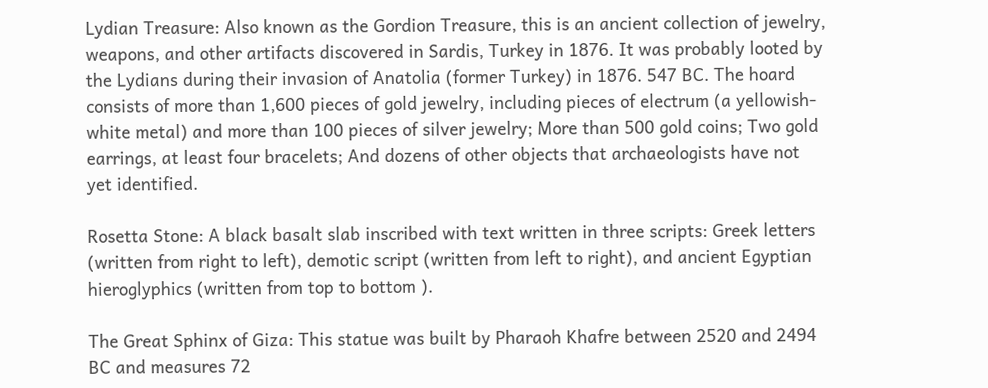Lydian Treasure: Also known as the Gordion Treasure, this is an ancient collection of jewelry, weapons, and other artifacts discovered in Sardis, Turkey in 1876. It was probably looted by the Lydians during their invasion of Anatolia (former Turkey) in 1876. 547 BC. The hoard consists of more than 1,600 pieces of gold jewelry, including pieces of electrum (a yellowish-white metal) and more than 100 pieces of silver jewelry; More than 500 gold coins; Two gold earrings, at least four bracelets; And dozens of other objects that archaeologists have not yet identified.

Rosetta Stone: A black basalt slab inscribed with text written in three scripts: Greek letters (written from right to left), demotic script (written from left to right), and ancient Egyptian hieroglyphics (written from top to bottom ).

The Great Sphinx of Giza: This statue was built by Pharaoh Khafre between 2520 and 2494 BC and measures 72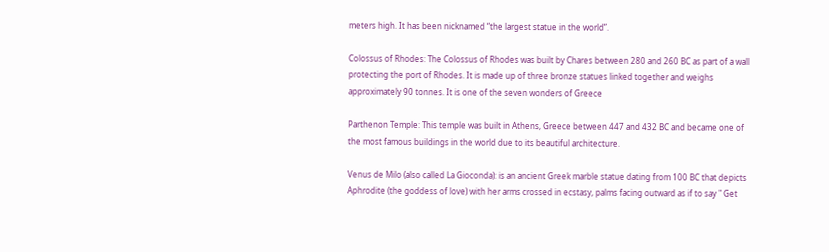meters high. It has been nicknamed “the largest statue in the world”.

Colossus of Rhodes: The Colossus of Rhodes was built by Chares between 280 and 260 BC as part of a wall protecting the port of Rhodes. It is made up of three bronze statues linked together and weighs approximately 90 tonnes. It is one of the seven wonders of Greece

Parthenon Temple: This temple was built in Athens, Greece between 447 and 432 BC and became one of the most famous buildings in the world due to its beautiful architecture.

Venus de Milo (also called La Gioconda): is an ancient Greek marble statue dating from 100 BC that depicts Aphrodite (the goddess of love) with her arms crossed in ecstasy, palms facing outward as if to say " Get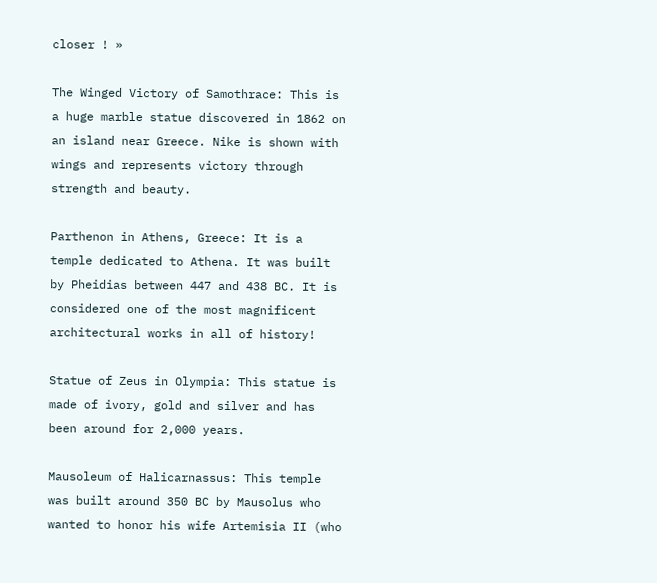closer ! »

The Winged Victory of Samothrace: This is a huge marble statue discovered in 1862 on an island near Greece. Nike is shown with wings and represents victory through strength and beauty.

Parthenon in Athens, Greece: It is a temple dedicated to Athena. It was built by Pheidias between 447 and 438 BC. It is considered one of the most magnificent architectural works in all of history!

Statue of Zeus in Olympia: This statue is made of ivory, gold and silver and has been around for 2,000 years.

Mausoleum of Halicarnassus: This temple was built around 350 BC by Mausolus who wanted to honor his wife Artemisia II (who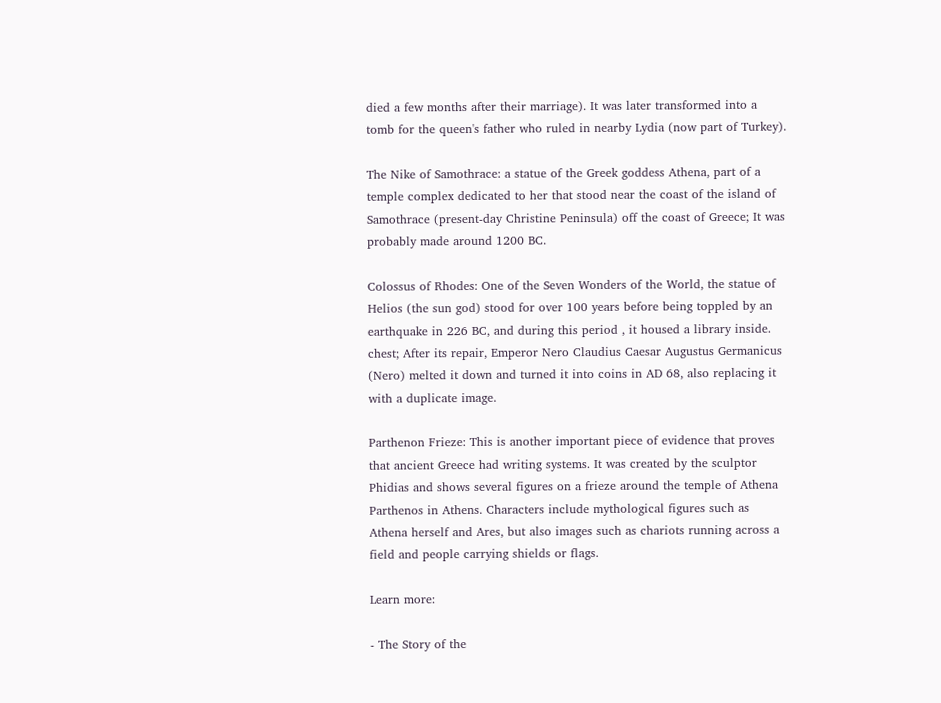died a few months after their marriage). It was later transformed into a tomb for the queen's father who ruled in nearby Lydia (now part of Turkey).

The Nike of Samothrace: a statue of the Greek goddess Athena, part of a temple complex dedicated to her that stood near the coast of the island of Samothrace (present-day Christine Peninsula) off the coast of Greece; It was probably made around 1200 BC.

Colossus of Rhodes: One of the Seven Wonders of the World, the statue of Helios (the sun god) stood for over 100 years before being toppled by an earthquake in 226 BC, and during this period , it housed a library inside. chest; After its repair, Emperor Nero Claudius Caesar Augustus Germanicus (Nero) melted it down and turned it into coins in AD 68, also replacing it with a duplicate image.

Parthenon Frieze: This is another important piece of evidence that proves that ancient Greece had writing systems. It was created by the sculptor Phidias and shows several figures on a frieze around the temple of Athena Parthenos in Athens. Characters include mythological figures such as Athena herself and Ares, but also images such as chariots running across a field and people carrying shields or flags.

Learn more:

- The Story of the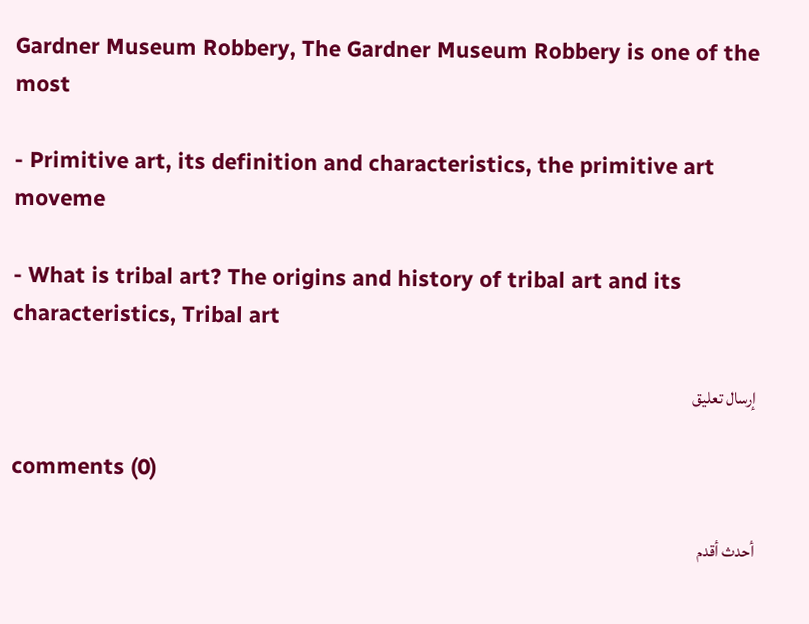Gardner Museum Robbery, The Gardner Museum Robbery is one of the most

- Primitive art, its definition and characteristics, the primitive art moveme

- What is tribal art? The origins and history of tribal art and its characteristics, Tribal art

إرسال تعليق

comments (0)

أحدث أقدم